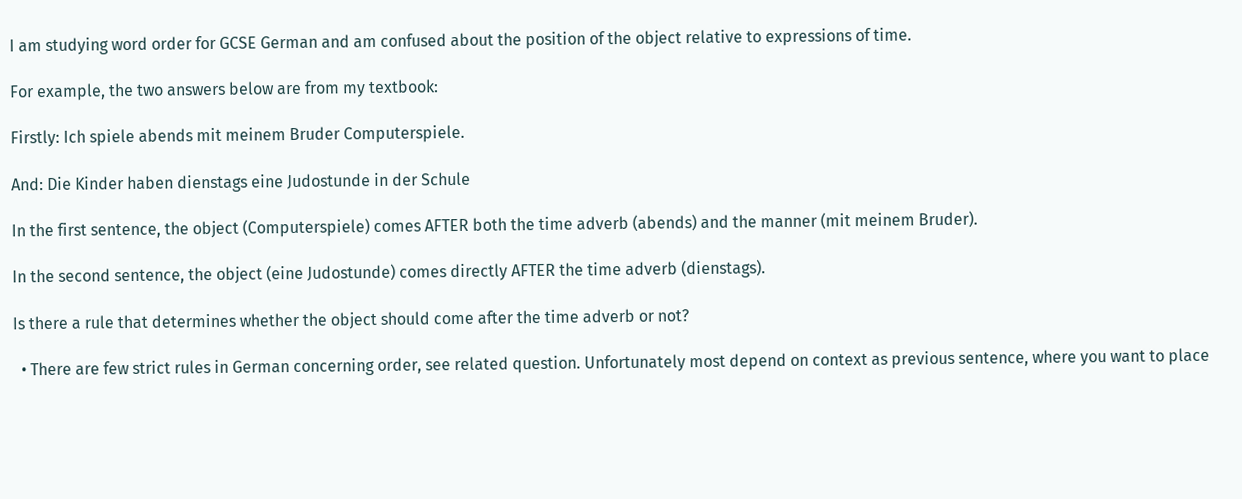I am studying word order for GCSE German and am confused about the position of the object relative to expressions of time.

For example, the two answers below are from my textbook:

Firstly: Ich spiele abends mit meinem Bruder Computerspiele.

And: Die Kinder haben dienstags eine Judostunde in der Schule

In the first sentence, the object (Computerspiele) comes AFTER both the time adverb (abends) and the manner (mit meinem Bruder).

In the second sentence, the object (eine Judostunde) comes directly AFTER the time adverb (dienstags).

Is there a rule that determines whether the object should come after the time adverb or not?

  • There are few strict rules in German concerning order, see related question. Unfortunately most depend on context as previous sentence, where you want to place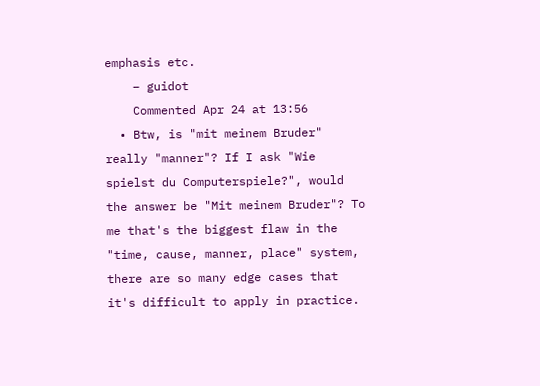emphasis etc.
    – guidot
    Commented Apr 24 at 13:56
  • Btw, is "mit meinem Bruder" really "manner"? If I ask "Wie spielst du Computerspiele?", would the answer be "Mit meinem Bruder"? To me that's the biggest flaw in the "time, cause, manner, place" system, there are so many edge cases that it's difficult to apply in practice.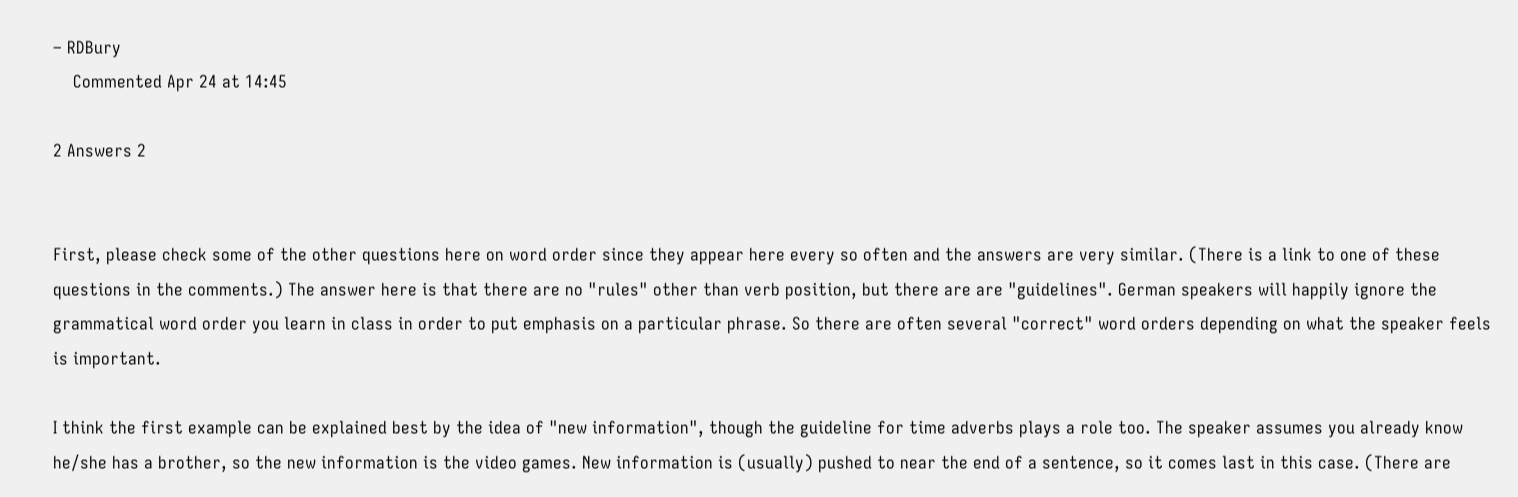– RDBury
    Commented Apr 24 at 14:45

2 Answers 2


First, please check some of the other questions here on word order since they appear here every so often and the answers are very similar. (There is a link to one of these questions in the comments.) The answer here is that there are no "rules" other than verb position, but there are are "guidelines". German speakers will happily ignore the grammatical word order you learn in class in order to put emphasis on a particular phrase. So there are often several "correct" word orders depending on what the speaker feels is important.

I think the first example can be explained best by the idea of "new information", though the guideline for time adverbs plays a role too. The speaker assumes you already know he/she has a brother, so the new information is the video games. New information is (usually) pushed to near the end of a sentence, so it comes last in this case. (There are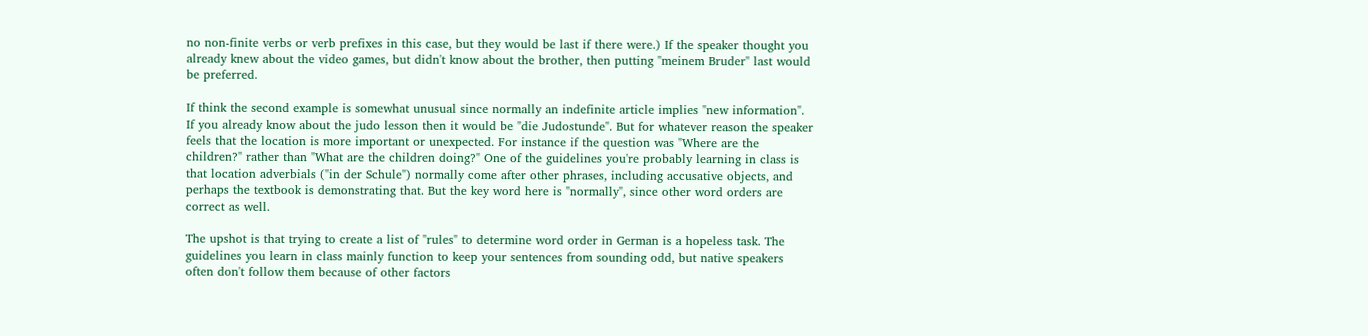no non-finite verbs or verb prefixes in this case, but they would be last if there were.) If the speaker thought you already knew about the video games, but didn't know about the brother, then putting "meinem Bruder" last would be preferred.

If think the second example is somewhat unusual since normally an indefinite article implies "new information". If you already know about the judo lesson then it would be "die Judostunde". But for whatever reason the speaker feels that the location is more important or unexpected. For instance if the question was "Where are the children?" rather than "What are the children doing?" One of the guidelines you're probably learning in class is that location adverbials ("in der Schule") normally come after other phrases, including accusative objects, and perhaps the textbook is demonstrating that. But the key word here is "normally", since other word orders are correct as well.

The upshot is that trying to create a list of "rules" to determine word order in German is a hopeless task. The guidelines you learn in class mainly function to keep your sentences from sounding odd, but native speakers often don't follow them because of other factors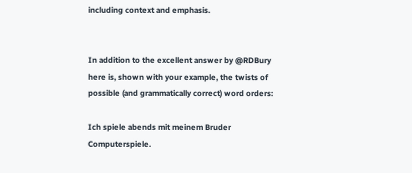including context and emphasis.


In addition to the excellent answer by @RDBury here is, shown with your example, the twists of possible (and grammatically correct) word orders:

Ich spiele abends mit meinem Bruder Computerspiele.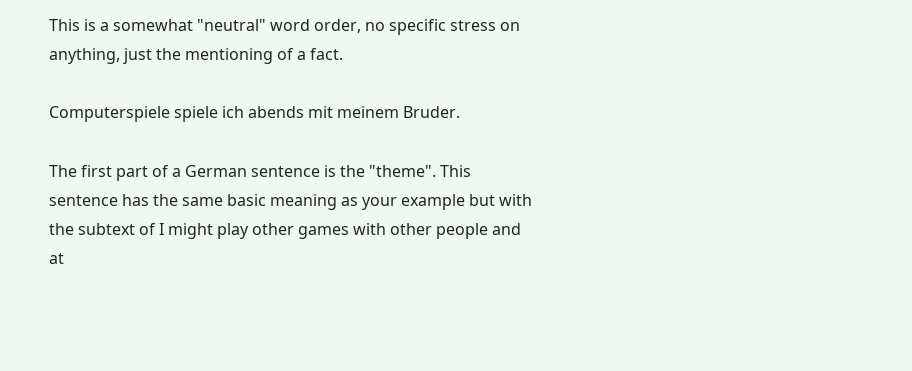This is a somewhat "neutral" word order, no specific stress on anything, just the mentioning of a fact.

Computerspiele spiele ich abends mit meinem Bruder.

The first part of a German sentence is the "theme". This sentence has the same basic meaning as your example but with the subtext of I might play other games with other people and at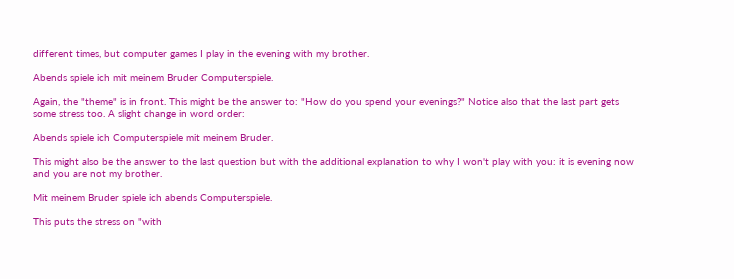different times, but computer games I play in the evening with my brother.

Abends spiele ich mit meinem Bruder Computerspiele.

Again, the "theme" is in front. This might be the answer to: "How do you spend your evenings?" Notice also that the last part gets some stress too. A slight change in word order:

Abends spiele ich Computerspiele mit meinem Bruder.

This might also be the answer to the last question but with the additional explanation to why I won't play with you: it is evening now and you are not my brother.

Mit meinem Bruder spiele ich abends Computerspiele.

This puts the stress on "with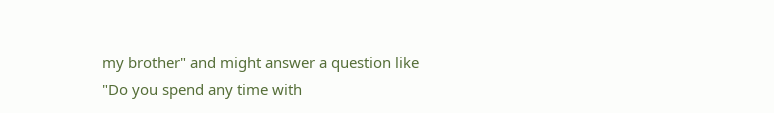my brother" and might answer a question like "Do you spend any time with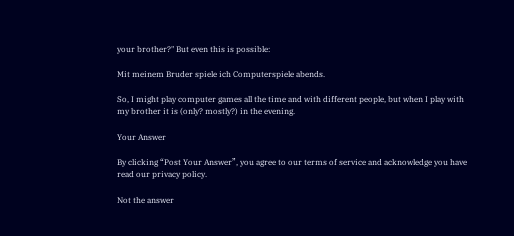your brother?" But even this is possible:

Mit meinem Bruder spiele ich Computerspiele abends.

So, I might play computer games all the time and with different people, but when I play with my brother it is (only? mostly?) in the evening.

Your Answer

By clicking “Post Your Answer”, you agree to our terms of service and acknowledge you have read our privacy policy.

Not the answer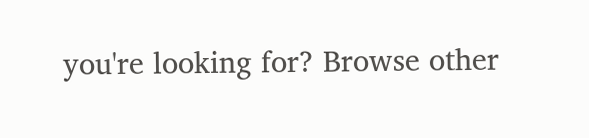you're looking for? Browse other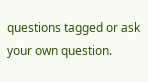questions tagged or ask your own question.